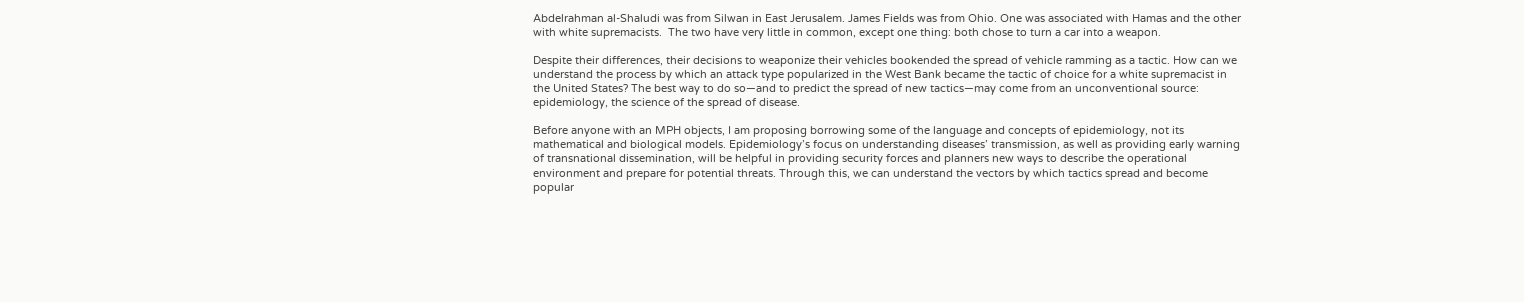Abdelrahman al-Shaludi was from Silwan in East Jerusalem. James Fields was from Ohio. One was associated with Hamas and the other with white supremacists.  The two have very little in common, except one thing: both chose to turn a car into a weapon.

Despite their differences, their decisions to weaponize their vehicles bookended the spread of vehicle ramming as a tactic. How can we understand the process by which an attack type popularized in the West Bank became the tactic of choice for a white supremacist in the United States? The best way to do so—and to predict the spread of new tactics—may come from an unconventional source: epidemiology, the science of the spread of disease.

Before anyone with an MPH objects, I am proposing borrowing some of the language and concepts of epidemiology, not its mathematical and biological models. Epidemiology’s focus on understanding diseases’ transmission, as well as providing early warning of transnational dissemination, will be helpful in providing security forces and planners new ways to describe the operational environment and prepare for potential threats. Through this, we can understand the vectors by which tactics spread and become popular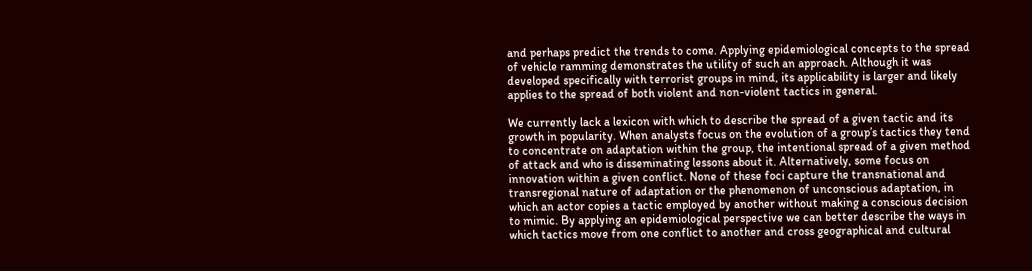and perhaps predict the trends to come. Applying epidemiological concepts to the spread of vehicle ramming demonstrates the utility of such an approach. Although it was developed specifically with terrorist groups in mind, its applicability is larger and likely applies to the spread of both violent and non-violent tactics in general.

We currently lack a lexicon with which to describe the spread of a given tactic and its growth in popularity. When analysts focus on the evolution of a group’s tactics they tend to concentrate on adaptation within the group, the intentional spread of a given method of attack and who is disseminating lessons about it. Alternatively, some focus on innovation within a given conflict. None of these foci capture the transnational and transregional nature of adaptation or the phenomenon of unconscious adaptation, in which an actor copies a tactic employed by another without making a conscious decision to mimic. By applying an epidemiological perspective we can better describe the ways in which tactics move from one conflict to another and cross geographical and cultural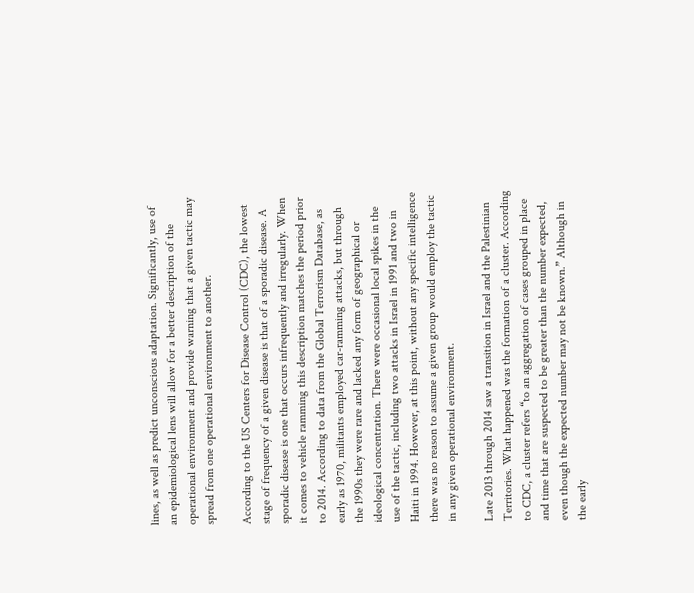lines, as well as predict unconscious adaptation. Significantly, use of an epidemiological lens will allow for a better description of the operational environment and provide warning that a given tactic may spread from one operational environment to another.

According to the US Centers for Disease Control (CDC), the lowest stage of frequency of a given disease is that of a sporadic disease. A sporadic disease is one that occurs infrequently and irregularly. When it comes to vehicle ramming this description matches the period prior to 2014. According to data from the Global Terrorism Database, as early as 1970, militants employed car-ramming attacks, but through the 1990s they were rare and lacked any form of geographical or ideological concentration. There were occasional local spikes in the use of the tactic, including two attacks in Israel in 1991 and two in Haiti in 1994. However, at this point, without any specific intelligence there was no reason to assume a given group would employ the tactic in any given operational environment.

Late 2013 through 2014 saw a transition in Israel and the Palestinian Territories. What happened was the formation of a cluster. According to CDC, a cluster refers “to an aggregation of cases grouped in place and time that are suspected to be greater than the number expected, even though the expected number may not be known.” Although in the early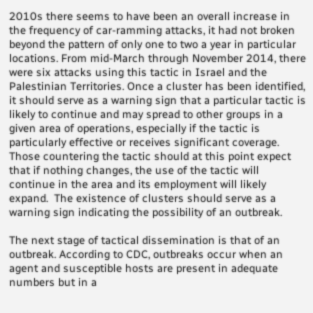2010s there seems to have been an overall increase in the frequency of car-ramming attacks, it had not broken beyond the pattern of only one to two a year in particular locations. From mid-March through November 2014, there were six attacks using this tactic in Israel and the Palestinian Territories. Once a cluster has been identified, it should serve as a warning sign that a particular tactic is likely to continue and may spread to other groups in a given area of operations, especially if the tactic is particularly effective or receives significant coverage. Those countering the tactic should at this point expect that if nothing changes, the use of the tactic will continue in the area and its employment will likely expand.  The existence of clusters should serve as a warning sign indicating the possibility of an outbreak.

The next stage of tactical dissemination is that of an outbreak. According to CDC, outbreaks occur when an agent and susceptible hosts are present in adequate numbers but in a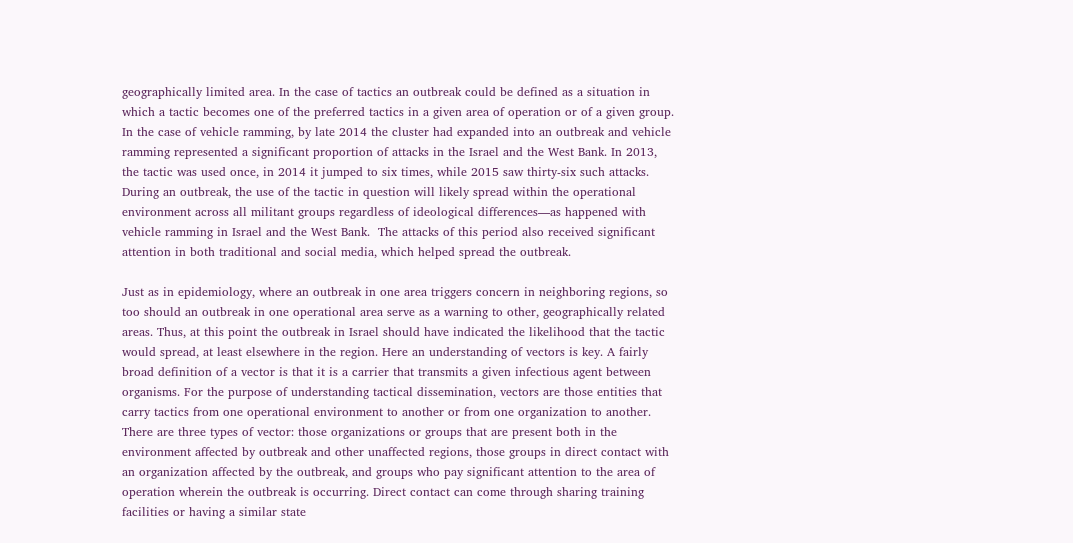geographically limited area. In the case of tactics an outbreak could be defined as a situation in which a tactic becomes one of the preferred tactics in a given area of operation or of a given group. In the case of vehicle ramming, by late 2014 the cluster had expanded into an outbreak and vehicle ramming represented a significant proportion of attacks in the Israel and the West Bank. In 2013, the tactic was used once, in 2014 it jumped to six times, while 2015 saw thirty-six such attacks. During an outbreak, the use of the tactic in question will likely spread within the operational environment across all militant groups regardless of ideological differences—as happened with vehicle ramming in Israel and the West Bank.  The attacks of this period also received significant attention in both traditional and social media, which helped spread the outbreak.

Just as in epidemiology, where an outbreak in one area triggers concern in neighboring regions, so too should an outbreak in one operational area serve as a warning to other, geographically related areas. Thus, at this point the outbreak in Israel should have indicated the likelihood that the tactic would spread, at least elsewhere in the region. Here an understanding of vectors is key. A fairly broad definition of a vector is that it is a carrier that transmits a given infectious agent between organisms. For the purpose of understanding tactical dissemination, vectors are those entities that carry tactics from one operational environment to another or from one organization to another. There are three types of vector: those organizations or groups that are present both in the environment affected by outbreak and other unaffected regions, those groups in direct contact with an organization affected by the outbreak, and groups who pay significant attention to the area of operation wherein the outbreak is occurring. Direct contact can come through sharing training facilities or having a similar state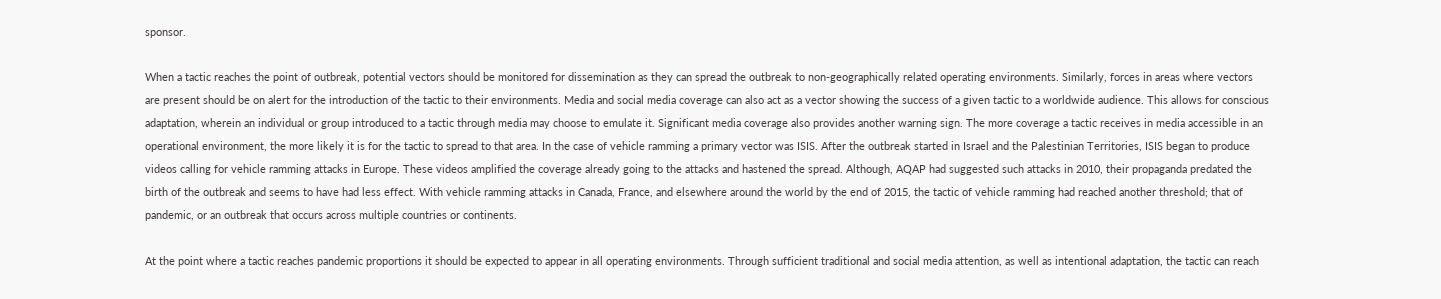sponsor.

When a tactic reaches the point of outbreak, potential vectors should be monitored for dissemination as they can spread the outbreak to non-geographically related operating environments. Similarly, forces in areas where vectors are present should be on alert for the introduction of the tactic to their environments. Media and social media coverage can also act as a vector showing the success of a given tactic to a worldwide audience. This allows for conscious adaptation, wherein an individual or group introduced to a tactic through media may choose to emulate it. Significant media coverage also provides another warning sign. The more coverage a tactic receives in media accessible in an operational environment, the more likely it is for the tactic to spread to that area. In the case of vehicle ramming a primary vector was ISIS. After the outbreak started in Israel and the Palestinian Territories, ISIS began to produce videos calling for vehicle ramming attacks in Europe. These videos amplified the coverage already going to the attacks and hastened the spread. Although, AQAP had suggested such attacks in 2010, their propaganda predated the birth of the outbreak and seems to have had less effect. With vehicle ramming attacks in Canada, France, and elsewhere around the world by the end of 2015, the tactic of vehicle ramming had reached another threshold; that of pandemic, or an outbreak that occurs across multiple countries or continents.

At the point where a tactic reaches pandemic proportions it should be expected to appear in all operating environments. Through sufficient traditional and social media attention, as well as intentional adaptation, the tactic can reach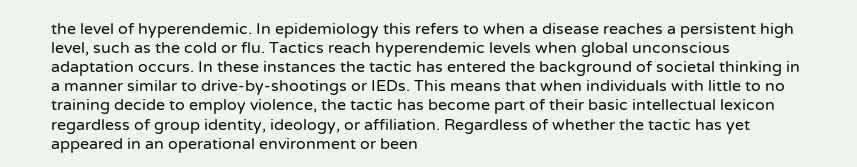the level of hyperendemic. In epidemiology this refers to when a disease reaches a persistent high level, such as the cold or flu. Tactics reach hyperendemic levels when global unconscious adaptation occurs. In these instances the tactic has entered the background of societal thinking in a manner similar to drive-by-shootings or IEDs. This means that when individuals with little to no training decide to employ violence, the tactic has become part of their basic intellectual lexicon regardless of group identity, ideology, or affiliation. Regardless of whether the tactic has yet appeared in an operational environment or been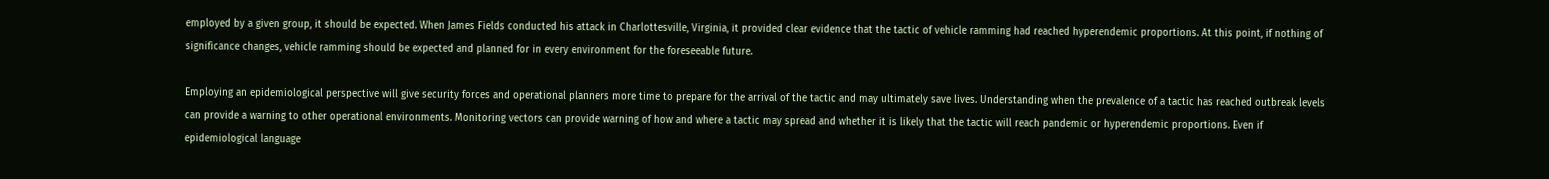employed by a given group, it should be expected. When James Fields conducted his attack in Charlottesville, Virginia, it provided clear evidence that the tactic of vehicle ramming had reached hyperendemic proportions. At this point, if nothing of significance changes, vehicle ramming should be expected and planned for in every environment for the foreseeable future.

Employing an epidemiological perspective will give security forces and operational planners more time to prepare for the arrival of the tactic and may ultimately save lives. Understanding when the prevalence of a tactic has reached outbreak levels can provide a warning to other operational environments. Monitoring vectors can provide warning of how and where a tactic may spread and whether it is likely that the tactic will reach pandemic or hyperendemic proportions. Even if epidemiological language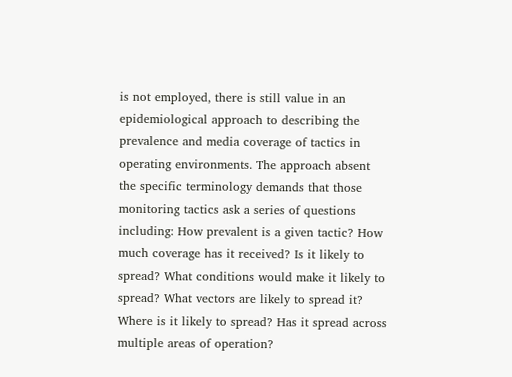is not employed, there is still value in an epidemiological approach to describing the prevalence and media coverage of tactics in operating environments. The approach absent the specific terminology demands that those monitoring tactics ask a series of questions including: How prevalent is a given tactic? How much coverage has it received? Is it likely to spread? What conditions would make it likely to spread? What vectors are likely to spread it?  Where is it likely to spread? Has it spread across multiple areas of operation?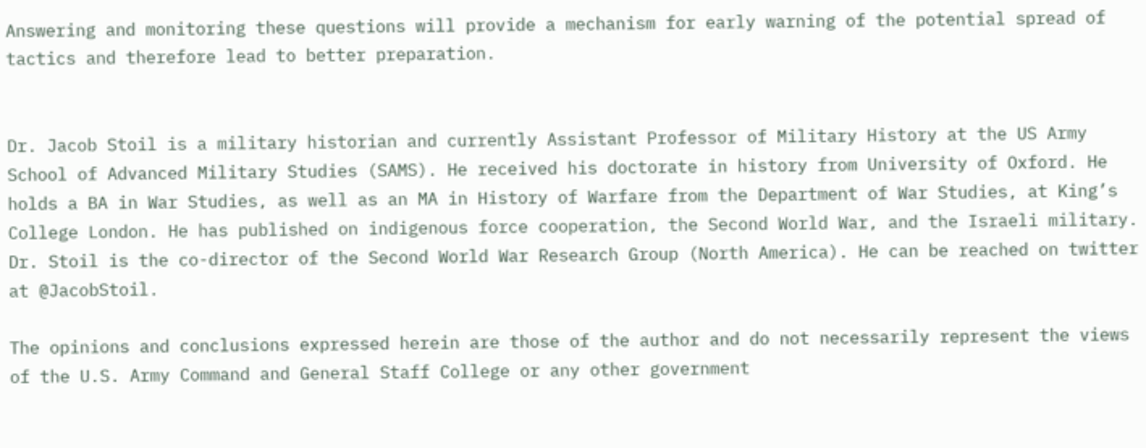Answering and monitoring these questions will provide a mechanism for early warning of the potential spread of tactics and therefore lead to better preparation.


Dr. Jacob Stoil is a military historian and currently Assistant Professor of Military History at the US Army School of Advanced Military Studies (SAMS). He received his doctorate in history from University of Oxford. He holds a BA in War Studies, as well as an MA in History of Warfare from the Department of War Studies, at King’s College London. He has published on indigenous force cooperation, the Second World War, and the Israeli military. Dr. Stoil is the co-director of the Second World War Research Group (North America). He can be reached on twitter at @JacobStoil.

The opinions and conclusions expressed herein are those of the author and do not necessarily represent the views of the U.S. Army Command and General Staff College or any other government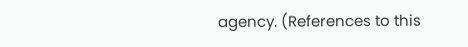agency. (References to this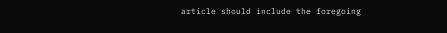article should include the foregoing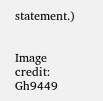statement.)


Image credit: Gh9449